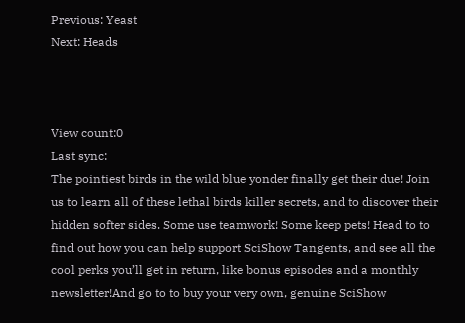Previous: Yeast
Next: Heads



View count:0
Last sync:
The pointiest birds in the wild blue yonder finally get their due! Join us to learn all of these lethal birds killer secrets, and to discover their hidden softer sides. Some use teamwork! Some keep pets! Head to to find out how you can help support SciShow Tangents, and see all the cool perks you’ll get in return, like bonus episodes and a monthly newsletter!And go to to buy your very own, genuine SciShow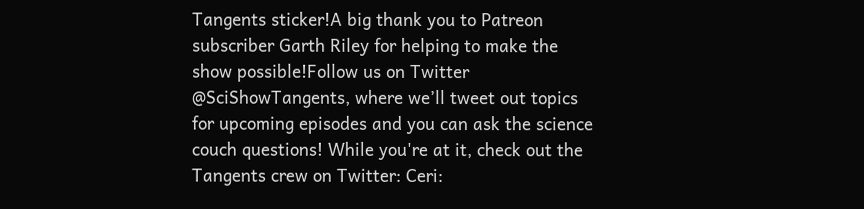Tangents sticker!A big thank you to Patreon subscriber Garth Riley for helping to make the show possible!Follow us on Twitter @SciShowTangents, where we’ll tweet out topics for upcoming episodes and you can ask the science couch questions! While you're at it, check out the Tangents crew on Twitter: Ceri: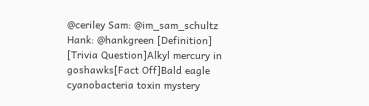@ceriley Sam: @im_sam_schultz Hank: @hankgreen [Definition]  [Trivia Question]Alkyl mercury in goshawks[Fact Off]Bald eagle cyanobacteria toxin mystery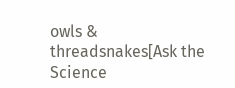owls & threadsnakes[Ask the Science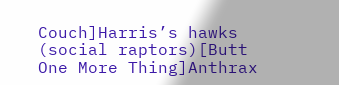Couch]Harris’s hawks (social raptors)[Butt One More Thing]Anthrax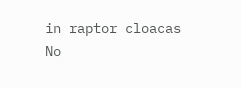in raptor cloacas
No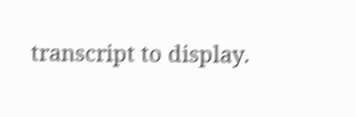transcript to display.